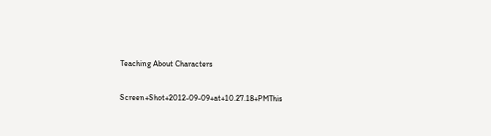Teaching About Characters

Screen+Shot+2012-09-09+at+10.27.18+PMThis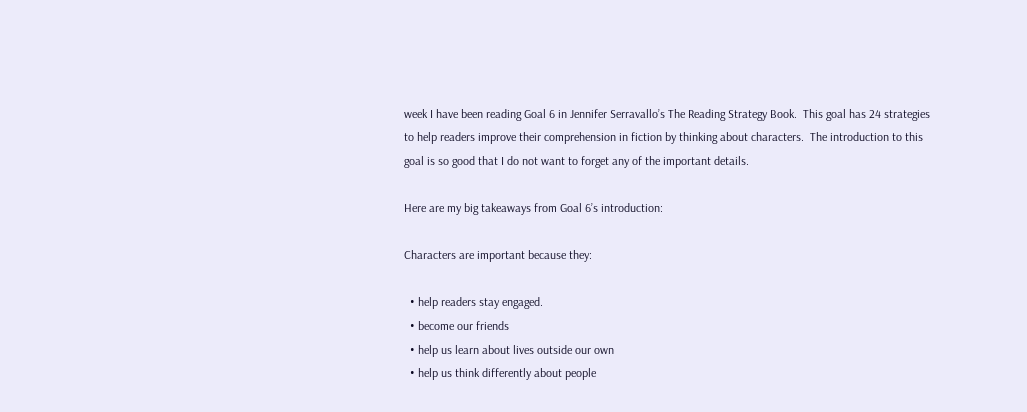week I have been reading Goal 6 in Jennifer Serravallo’s The Reading Strategy Book.  This goal has 24 strategies to help readers improve their comprehension in fiction by thinking about characters.  The introduction to this goal is so good that I do not want to forget any of the important details.

Here are my big takeaways from Goal 6’s introduction:

Characters are important because they:

  • help readers stay engaged.
  • become our friends
  • help us learn about lives outside our own
  • help us think differently about people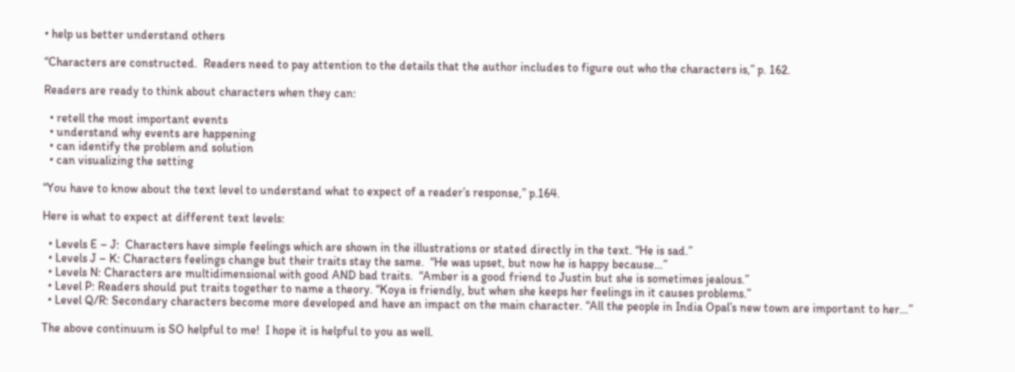• help us better understand others

“Characters are constructed.  Readers need to pay attention to the details that the author includes to figure out who the characters is,” p. 162.

Readers are ready to think about characters when they can:

  • retell the most important events
  • understand why events are happening
  • can identify the problem and solution
  • can visualizing the setting

“You have to know about the text level to understand what to expect of a reader’s response,” p.164.

Here is what to expect at different text levels:

  • Levels E – J:  Characters have simple feelings which are shown in the illustrations or stated directly in the text. “He is sad.”
  • Levels J – K: Characters feelings change but their traits stay the same.  “He was upset, but now he is happy because…”
  • Levels N: Characters are multidimensional with good AND bad traits.  “Amber is a good friend to Justin but she is sometimes jealous.”
  • Level P: Readers should put traits together to name a theory. “Koya is friendly, but when she keeps her feelings in it causes problems.”
  • Level Q/R: Secondary characters become more developed and have an impact on the main character. “All the people in India Opal’s new town are important to her…”

The above continuum is SO helpful to me!  I hope it is helpful to you as well.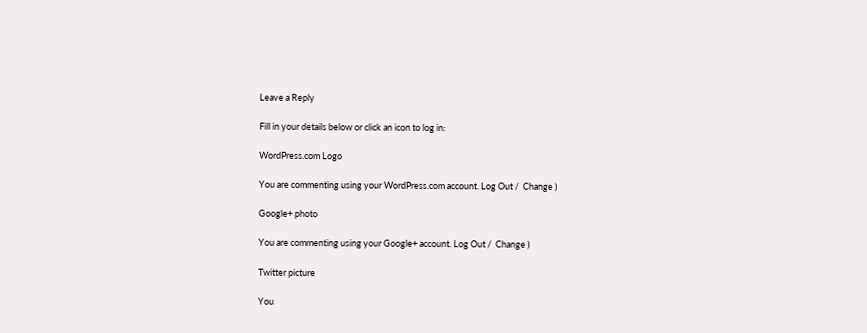Leave a Reply

Fill in your details below or click an icon to log in:

WordPress.com Logo

You are commenting using your WordPress.com account. Log Out /  Change )

Google+ photo

You are commenting using your Google+ account. Log Out /  Change )

Twitter picture

You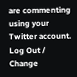are commenting using your Twitter account. Log Out /  Change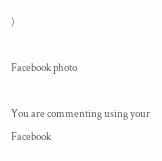)

Facebook photo

You are commenting using your Facebook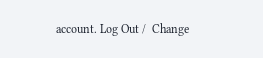account. Log Out /  Change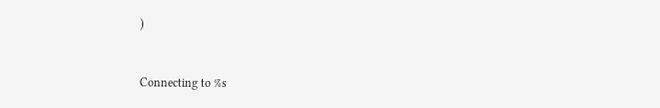)


Connecting to %s